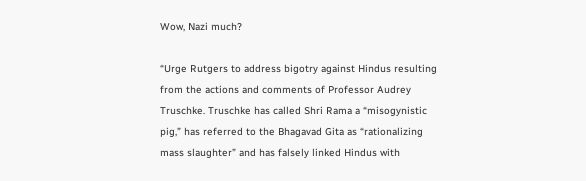Wow, Nazi much?

“Urge Rutgers to address bigotry against Hindus resulting from the actions and comments of Professor Audrey Truschke. Truschke has called Shri Rama a “misogynistic pig,” has referred to the Bhagavad Gita as “rationalizing mass slaughter” and has falsely linked Hindus with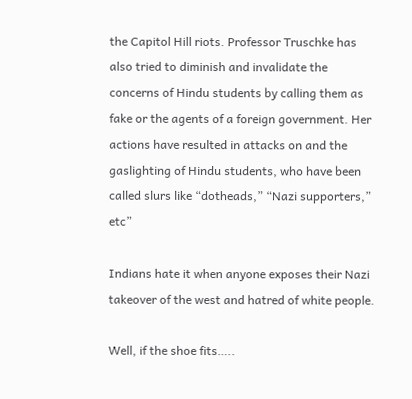the Capitol Hill riots. Professor Truschke has also tried to diminish and invalidate the concerns of Hindu students by calling them as fake or the agents of a foreign government. Her actions have resulted in attacks on and the gaslighting of Hindu students, who have been called slurs like “dotheads,” “Nazi supporters,” etc”

Indians hate it when anyone exposes their Nazi takeover of the west and hatred of white people.

Well, if the shoe fits…..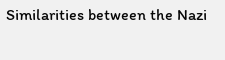Similarities between the Nazi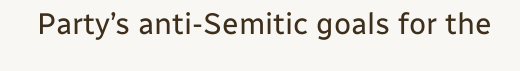Party’s anti-Semitic goals for the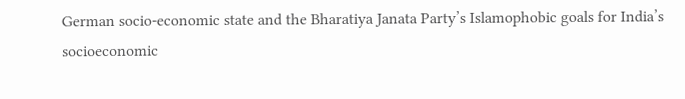German socio-economic state and the Bharatiya Janata Party’s Islamophobic goals for India’s socioeconomic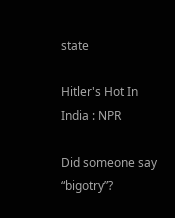state

Hitler's Hot In India : NPR

Did someone say “bigotry”?